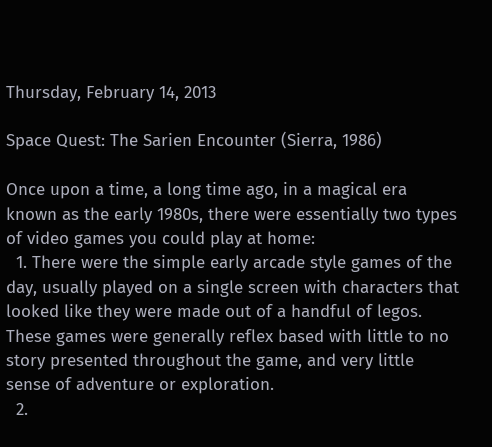Thursday, February 14, 2013

Space Quest: The Sarien Encounter (Sierra, 1986)

Once upon a time, a long time ago, in a magical era known as the early 1980s, there were essentially two types of video games you could play at home:
  1. There were the simple early arcade style games of the day, usually played on a single screen with characters that looked like they were made out of a handful of legos. These games were generally reflex based with little to no story presented throughout the game, and very little sense of adventure or exploration.
  2.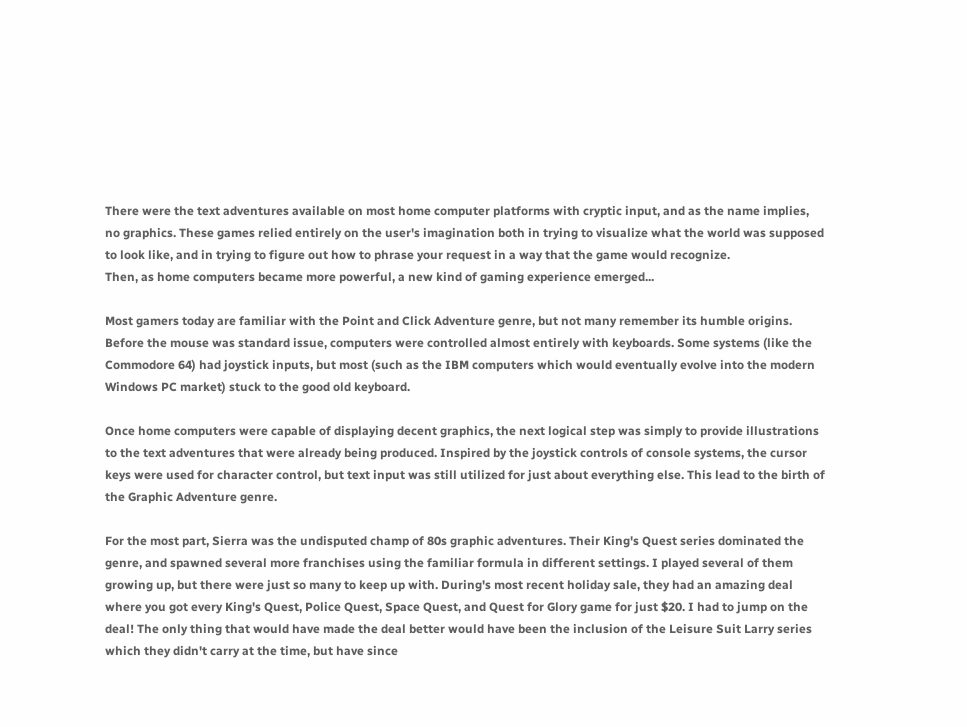There were the text adventures available on most home computer platforms with cryptic input, and as the name implies, no graphics. These games relied entirely on the user's imagination both in trying to visualize what the world was supposed to look like, and in trying to figure out how to phrase your request in a way that the game would recognize.
Then, as home computers became more powerful, a new kind of gaming experience emerged...

Most gamers today are familiar with the Point and Click Adventure genre, but not many remember its humble origins. Before the mouse was standard issue, computers were controlled almost entirely with keyboards. Some systems (like the Commodore 64) had joystick inputs, but most (such as the IBM computers which would eventually evolve into the modern Windows PC market) stuck to the good old keyboard.

Once home computers were capable of displaying decent graphics, the next logical step was simply to provide illustrations to the text adventures that were already being produced. Inspired by the joystick controls of console systems, the cursor keys were used for character control, but text input was still utilized for just about everything else. This lead to the birth of the Graphic Adventure genre.

For the most part, Sierra was the undisputed champ of 80s graphic adventures. Their King's Quest series dominated the genre, and spawned several more franchises using the familiar formula in different settings. I played several of them growing up, but there were just so many to keep up with. During's most recent holiday sale, they had an amazing deal where you got every King's Quest, Police Quest, Space Quest, and Quest for Glory game for just $20. I had to jump on the deal! The only thing that would have made the deal better would have been the inclusion of the Leisure Suit Larry series which they didn't carry at the time, but have since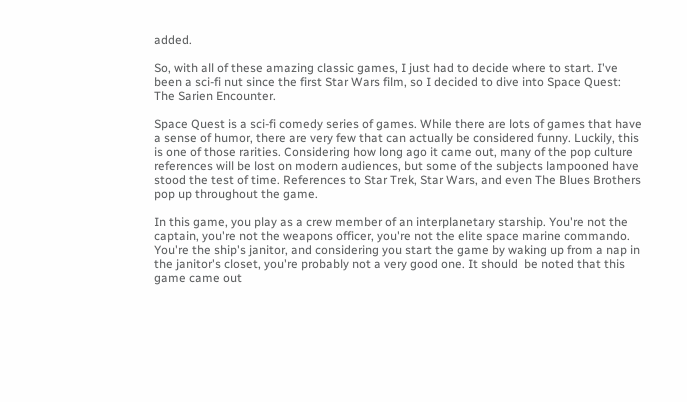added.

So, with all of these amazing classic games, I just had to decide where to start. I've been a sci-fi nut since the first Star Wars film, so I decided to dive into Space Quest: The Sarien Encounter.

Space Quest is a sci-fi comedy series of games. While there are lots of games that have a sense of humor, there are very few that can actually be considered funny. Luckily, this is one of those rarities. Considering how long ago it came out, many of the pop culture references will be lost on modern audiences, but some of the subjects lampooned have stood the test of time. References to Star Trek, Star Wars, and even The Blues Brothers pop up throughout the game.

In this game, you play as a crew member of an interplanetary starship. You're not the captain, you're not the weapons officer, you're not the elite space marine commando. You're the ship's janitor, and considering you start the game by waking up from a nap in the janitor's closet, you're probably not a very good one. It should  be noted that this game came out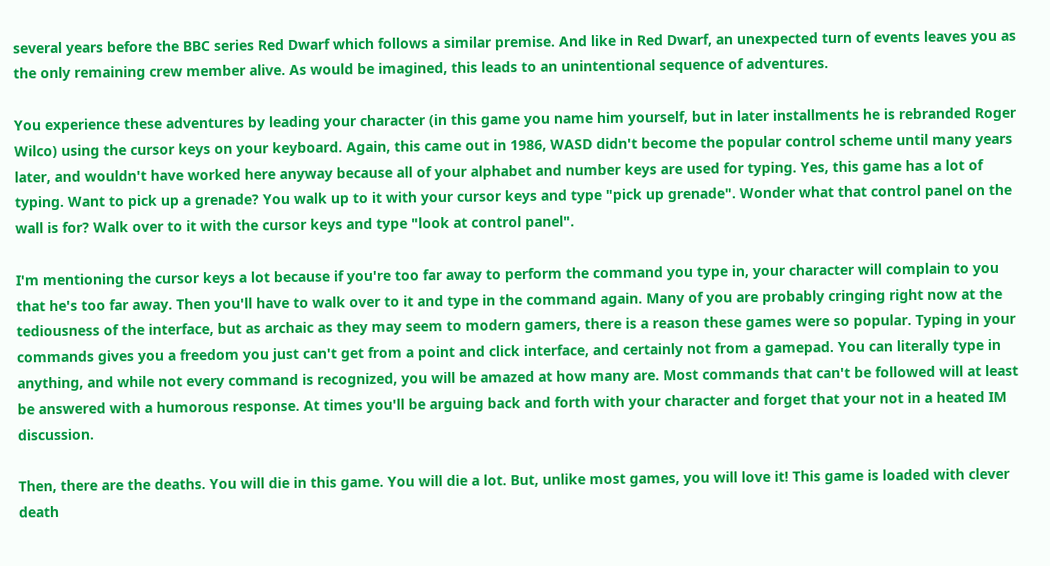several years before the BBC series Red Dwarf which follows a similar premise. And like in Red Dwarf, an unexpected turn of events leaves you as the only remaining crew member alive. As would be imagined, this leads to an unintentional sequence of adventures.

You experience these adventures by leading your character (in this game you name him yourself, but in later installments he is rebranded Roger Wilco) using the cursor keys on your keyboard. Again, this came out in 1986, WASD didn't become the popular control scheme until many years later, and wouldn't have worked here anyway because all of your alphabet and number keys are used for typing. Yes, this game has a lot of typing. Want to pick up a grenade? You walk up to it with your cursor keys and type "pick up grenade". Wonder what that control panel on the wall is for? Walk over to it with the cursor keys and type "look at control panel".

I'm mentioning the cursor keys a lot because if you're too far away to perform the command you type in, your character will complain to you that he's too far away. Then you'll have to walk over to it and type in the command again. Many of you are probably cringing right now at the tediousness of the interface, but as archaic as they may seem to modern gamers, there is a reason these games were so popular. Typing in your commands gives you a freedom you just can't get from a point and click interface, and certainly not from a gamepad. You can literally type in anything, and while not every command is recognized, you will be amazed at how many are. Most commands that can't be followed will at least be answered with a humorous response. At times you'll be arguing back and forth with your character and forget that your not in a heated IM discussion.

Then, there are the deaths. You will die in this game. You will die a lot. But, unlike most games, you will love it! This game is loaded with clever death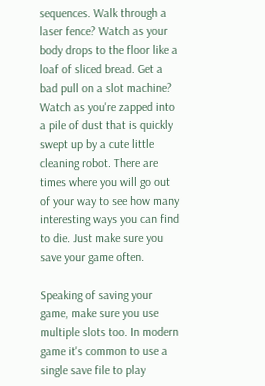sequences. Walk through a laser fence? Watch as your body drops to the floor like a loaf of sliced bread. Get a bad pull on a slot machine? Watch as you're zapped into a pile of dust that is quickly swept up by a cute little cleaning robot. There are times where you will go out of your way to see how many interesting ways you can find to die. Just make sure you save your game often.

Speaking of saving your game, make sure you use multiple slots too. In modern game it's common to use a single save file to play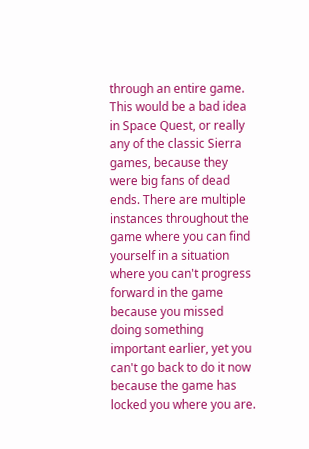through an entire game. This would be a bad idea in Space Quest, or really any of the classic Sierra games, because they were big fans of dead ends. There are multiple instances throughout the game where you can find yourself in a situation where you can't progress forward in the game because you missed doing something important earlier, yet you can't go back to do it now because the game has locked you where you are.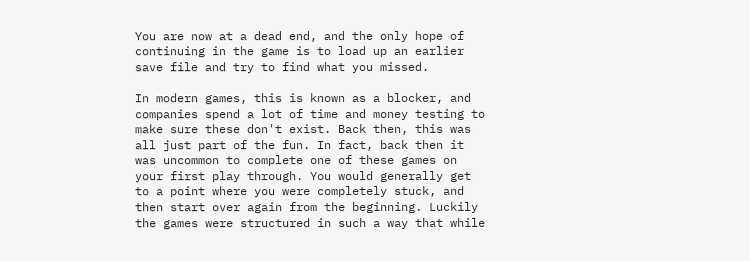You are now at a dead end, and the only hope of continuing in the game is to load up an earlier save file and try to find what you missed.

In modern games, this is known as a blocker, and companies spend a lot of time and money testing to make sure these don't exist. Back then, this was all just part of the fun. In fact, back then it was uncommon to complete one of these games on your first play through. You would generally get to a point where you were completely stuck, and then start over again from the beginning. Luckily the games were structured in such a way that while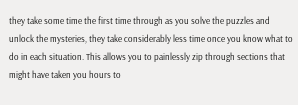they take some time the first time through as you solve the puzzles and unlock the mysteries, they take considerably less time once you know what to do in each situation. This allows you to painlessly zip through sections that might have taken you hours to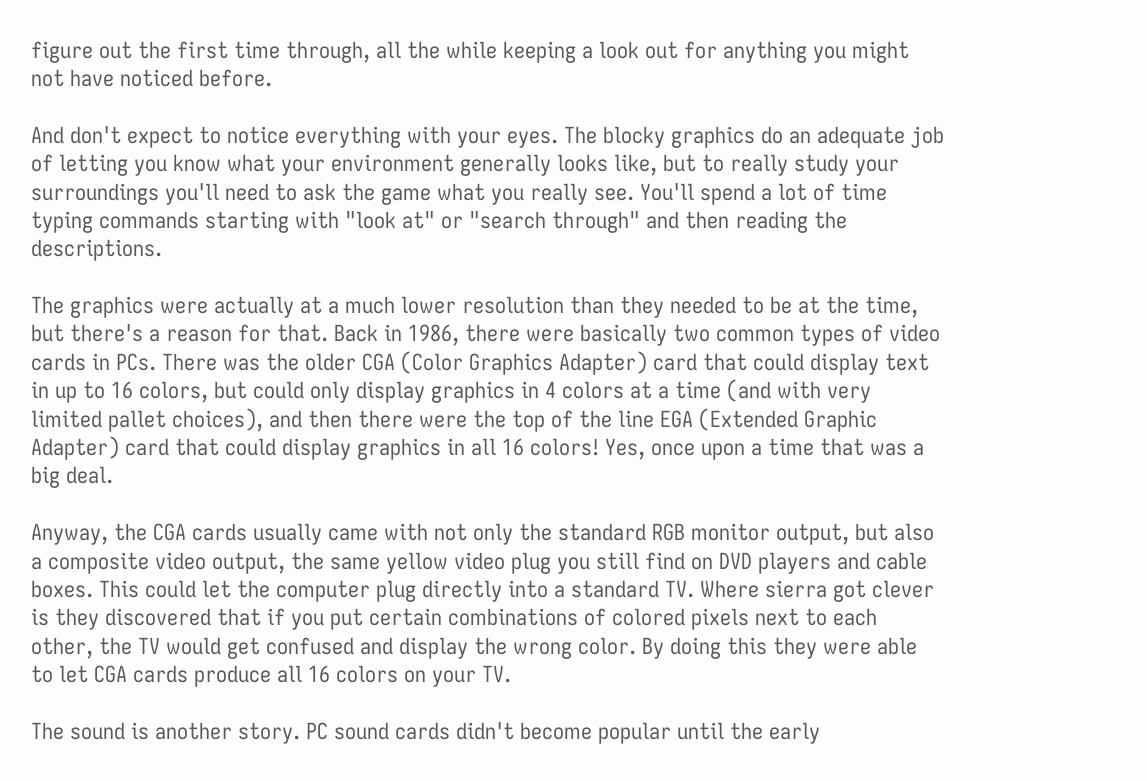figure out the first time through, all the while keeping a look out for anything you might not have noticed before.

And don't expect to notice everything with your eyes. The blocky graphics do an adequate job of letting you know what your environment generally looks like, but to really study your surroundings you'll need to ask the game what you really see. You'll spend a lot of time typing commands starting with "look at" or "search through" and then reading the descriptions.

The graphics were actually at a much lower resolution than they needed to be at the time, but there's a reason for that. Back in 1986, there were basically two common types of video cards in PCs. There was the older CGA (Color Graphics Adapter) card that could display text in up to 16 colors, but could only display graphics in 4 colors at a time (and with very limited pallet choices), and then there were the top of the line EGA (Extended Graphic Adapter) card that could display graphics in all 16 colors! Yes, once upon a time that was a big deal.

Anyway, the CGA cards usually came with not only the standard RGB monitor output, but also a composite video output, the same yellow video plug you still find on DVD players and cable boxes. This could let the computer plug directly into a standard TV. Where sierra got clever is they discovered that if you put certain combinations of colored pixels next to each other, the TV would get confused and display the wrong color. By doing this they were able to let CGA cards produce all 16 colors on your TV.

The sound is another story. PC sound cards didn't become popular until the early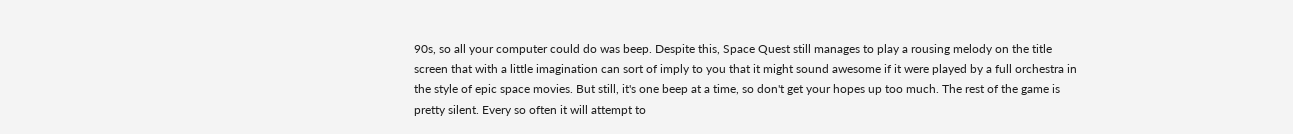90s, so all your computer could do was beep. Despite this, Space Quest still manages to play a rousing melody on the title screen that with a little imagination can sort of imply to you that it might sound awesome if it were played by a full orchestra in the style of epic space movies. But still, it's one beep at a time, so don't get your hopes up too much. The rest of the game is pretty silent. Every so often it will attempt to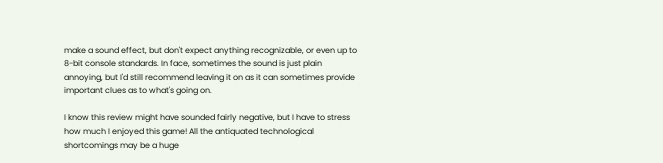make a sound effect, but don't expect anything recognizable, or even up to 8-bit console standards. In face, sometimes the sound is just plain annoying, but I'd still recommend leaving it on as it can sometimes provide important clues as to what's going on.

I know this review might have sounded fairly negative, but I have to stress how much I enjoyed this game! All the antiquated technological shortcomings may be a huge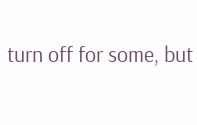turn off for some, but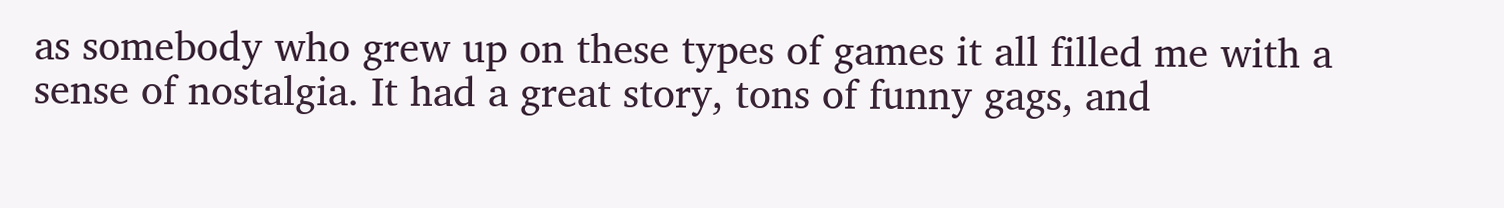as somebody who grew up on these types of games it all filled me with a sense of nostalgia. It had a great story, tons of funny gags, and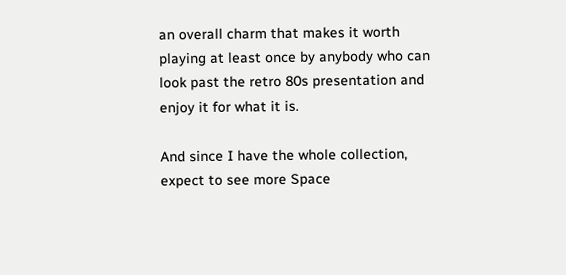an overall charm that makes it worth playing at least once by anybody who can look past the retro 80s presentation and enjoy it for what it is.

And since I have the whole collection, expect to see more Space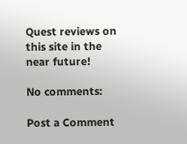Quest reviews on this site in the near future!

No comments:

Post a Comment